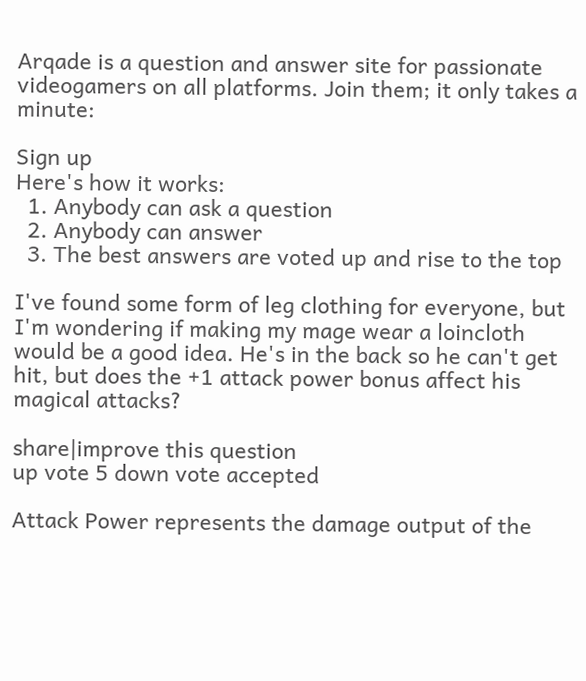Arqade is a question and answer site for passionate videogamers on all platforms. Join them; it only takes a minute:

Sign up
Here's how it works:
  1. Anybody can ask a question
  2. Anybody can answer
  3. The best answers are voted up and rise to the top

I've found some form of leg clothing for everyone, but I'm wondering if making my mage wear a loincloth would be a good idea. He's in the back so he can't get hit, but does the +1 attack power bonus affect his magical attacks?

share|improve this question
up vote 5 down vote accepted

Attack Power represents the damage output of the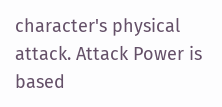character's physical attack. Attack Power is based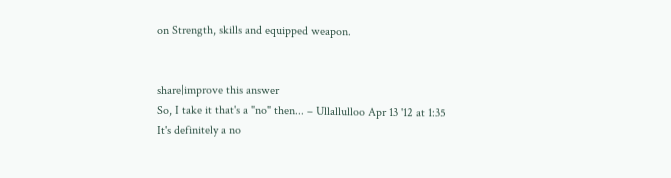on Strength, skills and equipped weapon.


share|improve this answer
So, I take it that's a "no" then... – Ullallulloo Apr 13 '12 at 1:35
It's definitely a no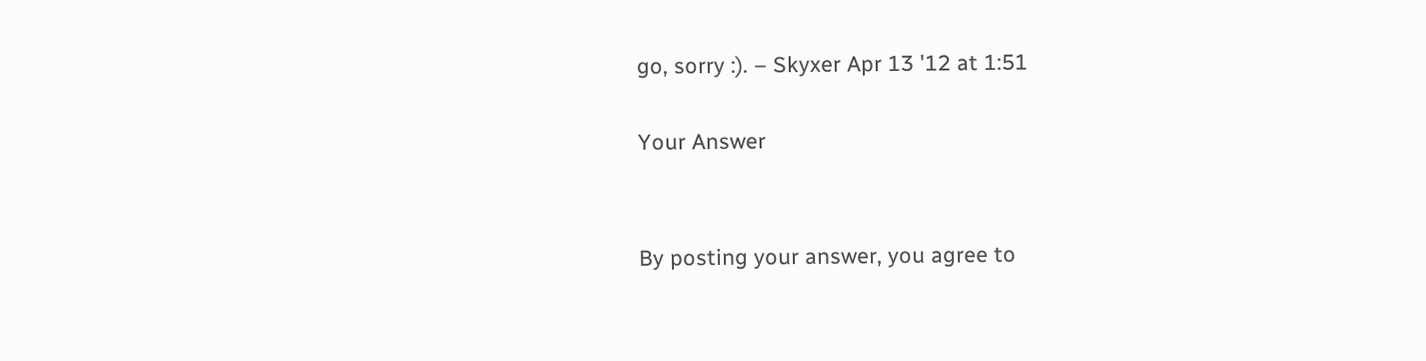go, sorry :). – Skyxer Apr 13 '12 at 1:51

Your Answer


By posting your answer, you agree to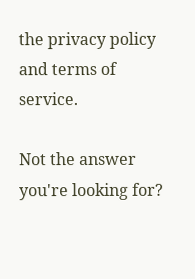the privacy policy and terms of service.

Not the answer you're looking for?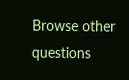Browse other questions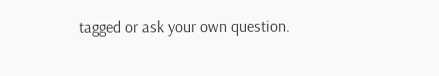tagged or ask your own question.